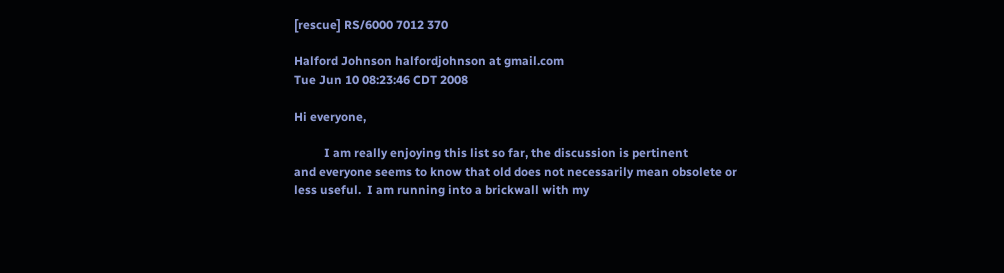[rescue] RS/6000 7012 370

Halford Johnson halfordjohnson at gmail.com
Tue Jun 10 08:23:46 CDT 2008

Hi everyone,

          I am really enjoying this list so far, the discussion is pertinent
and everyone seems to know that old does not necessarily mean obsolete or
less useful.  I am running into a brickwall with my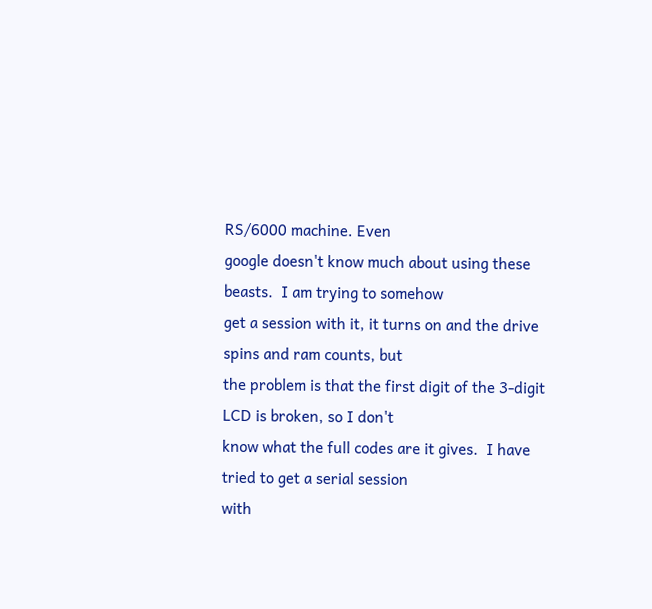RS/6000 machine. Even
google doesn't know much about using these beasts.  I am trying to somehow
get a session with it, it turns on and the drive spins and ram counts, but
the problem is that the first digit of the 3-digit LCD is broken, so I don't
know what the full codes are it gives.  I have tried to get a serial session
with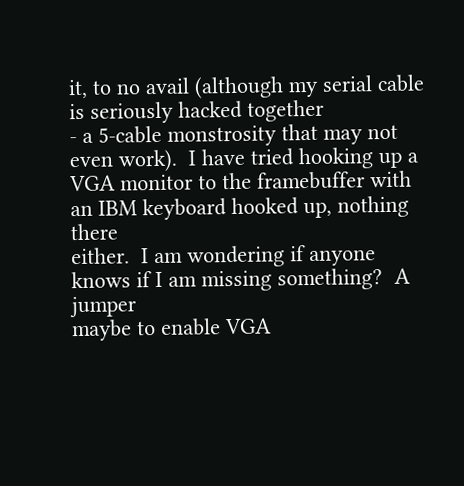it, to no avail (although my serial cable is seriously hacked together
- a 5-cable monstrosity that may not even work).  I have tried hooking up a
VGA monitor to the framebuffer with an IBM keyboard hooked up, nothing there
either.  I am wondering if anyone knows if I am missing something?  A jumper
maybe to enable VGA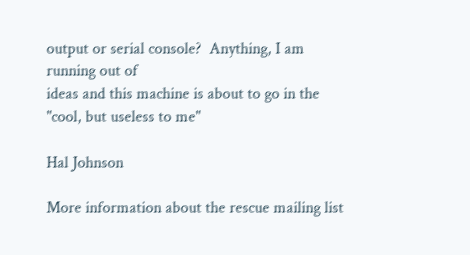output or serial console?  Anything, I am running out of
ideas and this machine is about to go in the "cool, but useless to me"

Hal Johnson

More information about the rescue mailing list